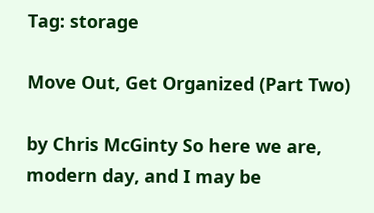Tag: storage

Move Out, Get Organized (Part Two)

by Chris McGinty So here we are, modern day, and I may be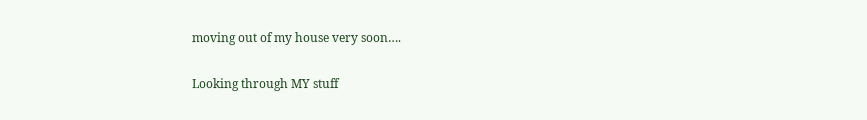moving out of my house very soon….

Looking through MY stuff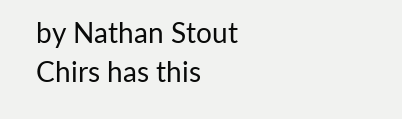by Nathan Stout Chirs has this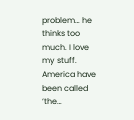problem… he thinks too much. I love my stuff. America have been called ‘the…